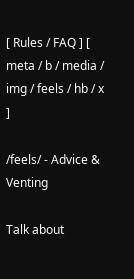[ Rules / FAQ ] [ meta / b / media / img / feels / hb / x ]

/feels/ - Advice & Venting

Talk about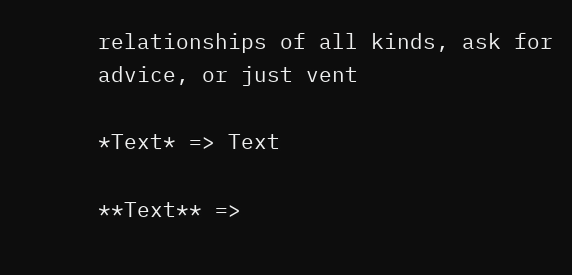relationships of all kinds, ask for advice, or just vent

*Text* => Text

**Text** =>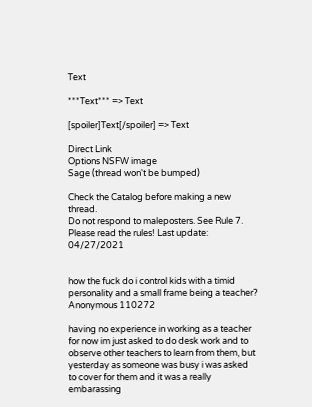Text

***Text*** => Text

[spoiler]Text[/spoiler] => Text

Direct Link
Options NSFW image
Sage (thread won't be bumped)

Check the Catalog before making a new thread.
Do not respond to maleposters. See Rule 7.
Please read the rules! Last update: 04/27/2021


how the fuck do i control kids with a timid personality and a small frame being a teacher? Anonymous 110272

having no experience in working as a teacher for now im just asked to do desk work and to observe other teachers to learn from them, but yesterday as someone was busy i was asked to cover for them and it was a really embarassing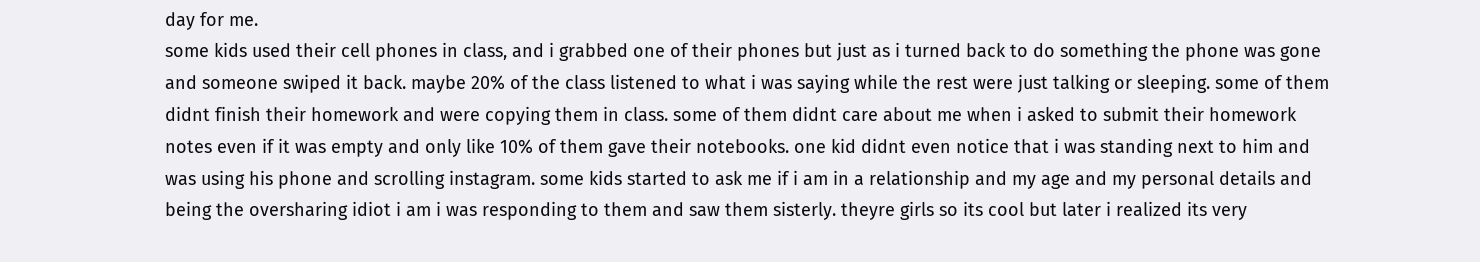day for me.
some kids used their cell phones in class, and i grabbed one of their phones but just as i turned back to do something the phone was gone and someone swiped it back. maybe 20% of the class listened to what i was saying while the rest were just talking or sleeping. some of them didnt finish their homework and were copying them in class. some of them didnt care about me when i asked to submit their homework notes even if it was empty and only like 10% of them gave their notebooks. one kid didnt even notice that i was standing next to him and was using his phone and scrolling instagram. some kids started to ask me if i am in a relationship and my age and my personal details and being the oversharing idiot i am i was responding to them and saw them sisterly. theyre girls so its cool but later i realized its very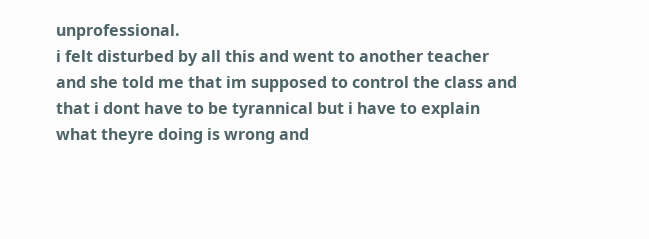unprofessional.
i felt disturbed by all this and went to another teacher and she told me that im supposed to control the class and that i dont have to be tyrannical but i have to explain what theyre doing is wrong and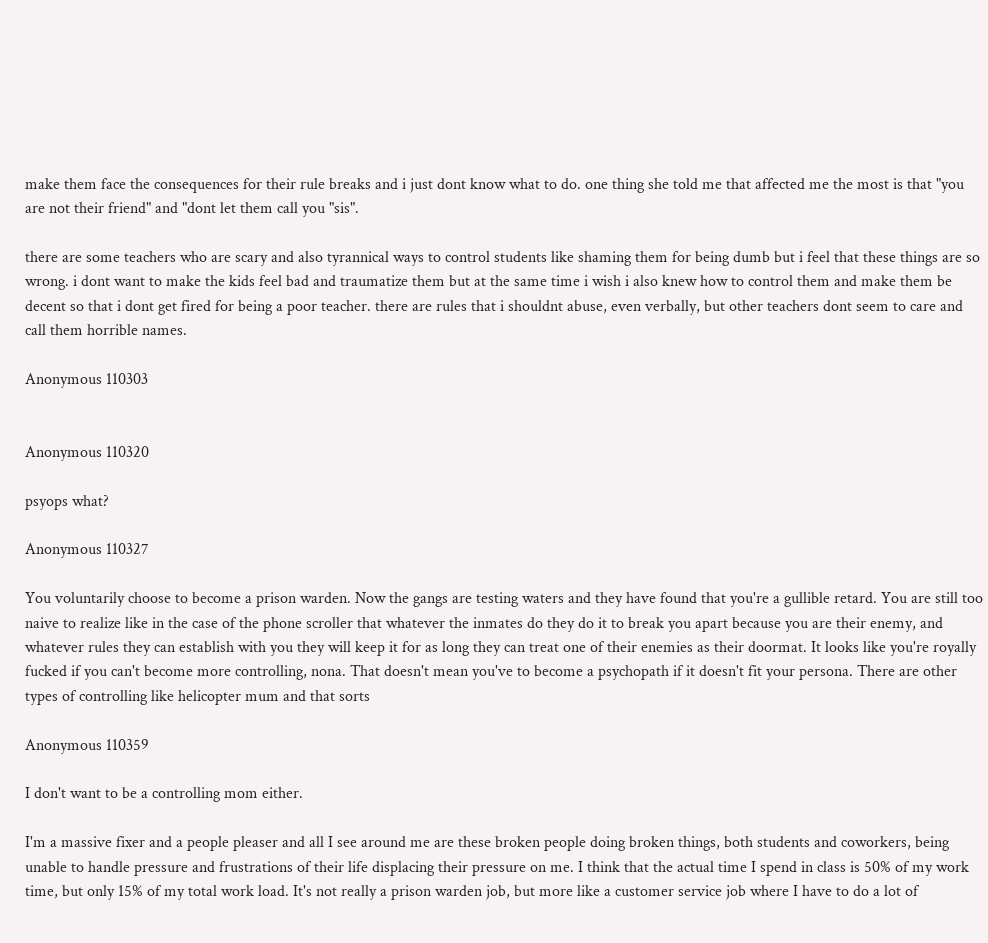make them face the consequences for their rule breaks and i just dont know what to do. one thing she told me that affected me the most is that "you are not their friend" and "dont let them call you "sis".

there are some teachers who are scary and also tyrannical ways to control students like shaming them for being dumb but i feel that these things are so wrong. i dont want to make the kids feel bad and traumatize them but at the same time i wish i also knew how to control them and make them be decent so that i dont get fired for being a poor teacher. there are rules that i shouldnt abuse, even verbally, but other teachers dont seem to care and call them horrible names.

Anonymous 110303


Anonymous 110320

psyops what?

Anonymous 110327

You voluntarily choose to become a prison warden. Now the gangs are testing waters and they have found that you're a gullible retard. You are still too naive to realize like in the case of the phone scroller that whatever the inmates do they do it to break you apart because you are their enemy, and whatever rules they can establish with you they will keep it for as long they can treat one of their enemies as their doormat. It looks like you're royally fucked if you can't become more controlling, nona. That doesn't mean you've to become a psychopath if it doesn't fit your persona. There are other types of controlling like helicopter mum and that sorts

Anonymous 110359

I don't want to be a controlling mom either.

I'm a massive fixer and a people pleaser and all I see around me are these broken people doing broken things, both students and coworkers, being unable to handle pressure and frustrations of their life displacing their pressure on me. I think that the actual time I spend in class is 50% of my work time, but only 15% of my total work load. It's not really a prison warden job, but more like a customer service job where I have to do a lot of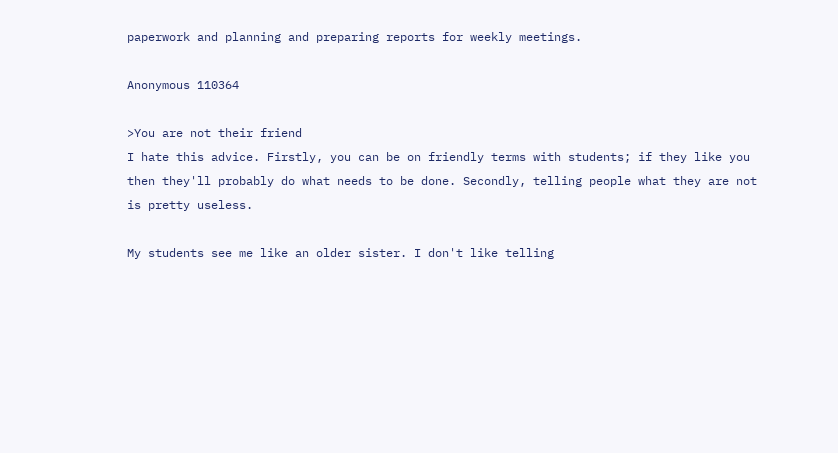paperwork and planning and preparing reports for weekly meetings.

Anonymous 110364

>You are not their friend
I hate this advice. Firstly, you can be on friendly terms with students; if they like you then they'll probably do what needs to be done. Secondly, telling people what they are not is pretty useless.

My students see me like an older sister. I don't like telling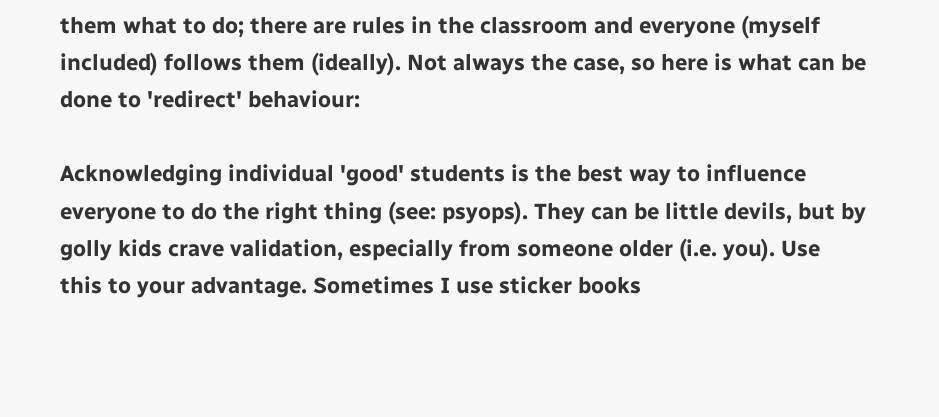them what to do; there are rules in the classroom and everyone (myself included) follows them (ideally). Not always the case, so here is what can be done to 'redirect' behaviour:

Acknowledging individual 'good' students is the best way to influence everyone to do the right thing (see: psyops). They can be little devils, but by golly kids crave validation, especially from someone older (i.e. you). Use this to your advantage. Sometimes I use sticker books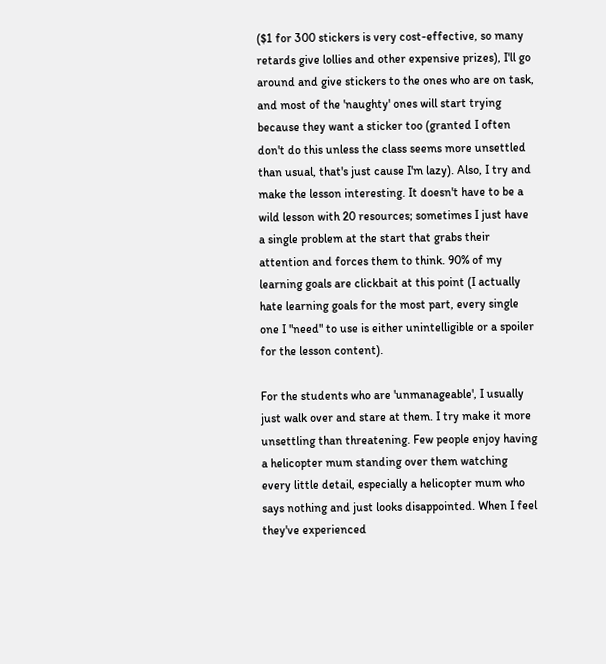($1 for 300 stickers is very cost-effective, so many retards give lollies and other expensive prizes), I'll go around and give stickers to the ones who are on task, and most of the 'naughty' ones will start trying because they want a sticker too (granted I often don't do this unless the class seems more unsettled than usual, that's just cause I'm lazy). Also, I try and make the lesson interesting. It doesn't have to be a wild lesson with 20 resources; sometimes I just have a single problem at the start that grabs their attention and forces them to think. 90% of my learning goals are clickbait at this point (I actually hate learning goals for the most part, every single one I "need" to use is either unintelligible or a spoiler for the lesson content).

For the students who are 'unmanageable', I usually just walk over and stare at them. I try make it more unsettling than threatening. Few people enjoy having a helicopter mum standing over them watching every little detail, especially a helicopter mum who says nothing and just looks disappointed. When I feel they've experienced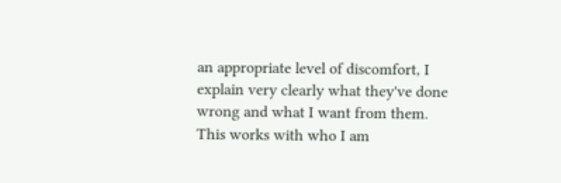an appropriate level of discomfort, I explain very clearly what they've done wrong and what I want from them. This works with who I am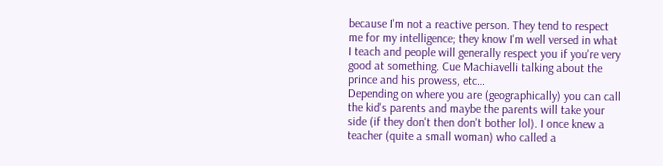because I'm not a reactive person. They tend to respect me for my intelligence; they know I'm well versed in what I teach and people will generally respect you if you're very good at something. Cue Machiavelli talking about the prince and his prowess, etc…
Depending on where you are (geographically) you can call the kid's parents and maybe the parents will take your side (if they don't then don't bother lol). I once knew a teacher (quite a small woman) who called a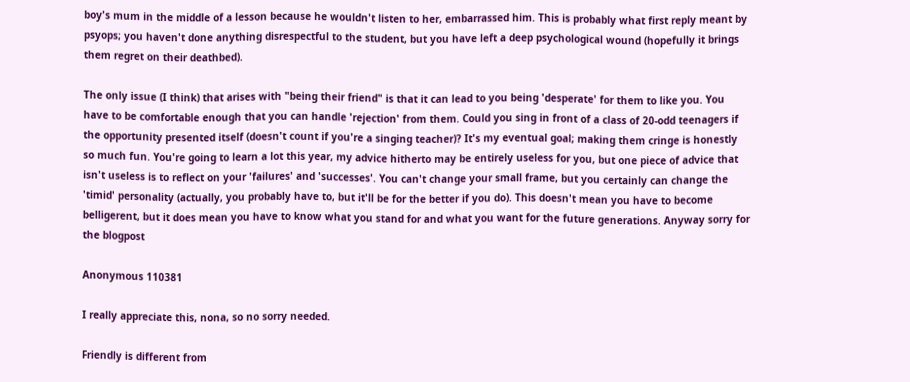boy's mum in the middle of a lesson because he wouldn't listen to her, embarrassed him. This is probably what first reply meant by psyops; you haven't done anything disrespectful to the student, but you have left a deep psychological wound (hopefully it brings them regret on their deathbed).

The only issue (I think) that arises with "being their friend" is that it can lead to you being 'desperate' for them to like you. You have to be comfortable enough that you can handle 'rejection' from them. Could you sing in front of a class of 20-odd teenagers if the opportunity presented itself (doesn't count if you're a singing teacher)? It's my eventual goal; making them cringe is honestly so much fun. You're going to learn a lot this year, my advice hitherto may be entirely useless for you, but one piece of advice that isn't useless is to reflect on your 'failures' and 'successes'. You can't change your small frame, but you certainly can change the 'timid' personality (actually, you probably have to, but it'll be for the better if you do). This doesn't mean you have to become belligerent, but it does mean you have to know what you stand for and what you want for the future generations. Anyway sorry for the blogpost

Anonymous 110381

I really appreciate this, nona, so no sorry needed.

Friendly is different from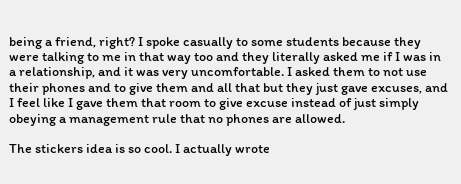being a friend, right? I spoke casually to some students because they were talking to me in that way too and they literally asked me if I was in a relationship, and it was very uncomfortable. I asked them to not use their phones and to give them and all that but they just gave excuses, and I feel like I gave them that room to give excuse instead of just simply obeying a management rule that no phones are allowed.

The stickers idea is so cool. I actually wrote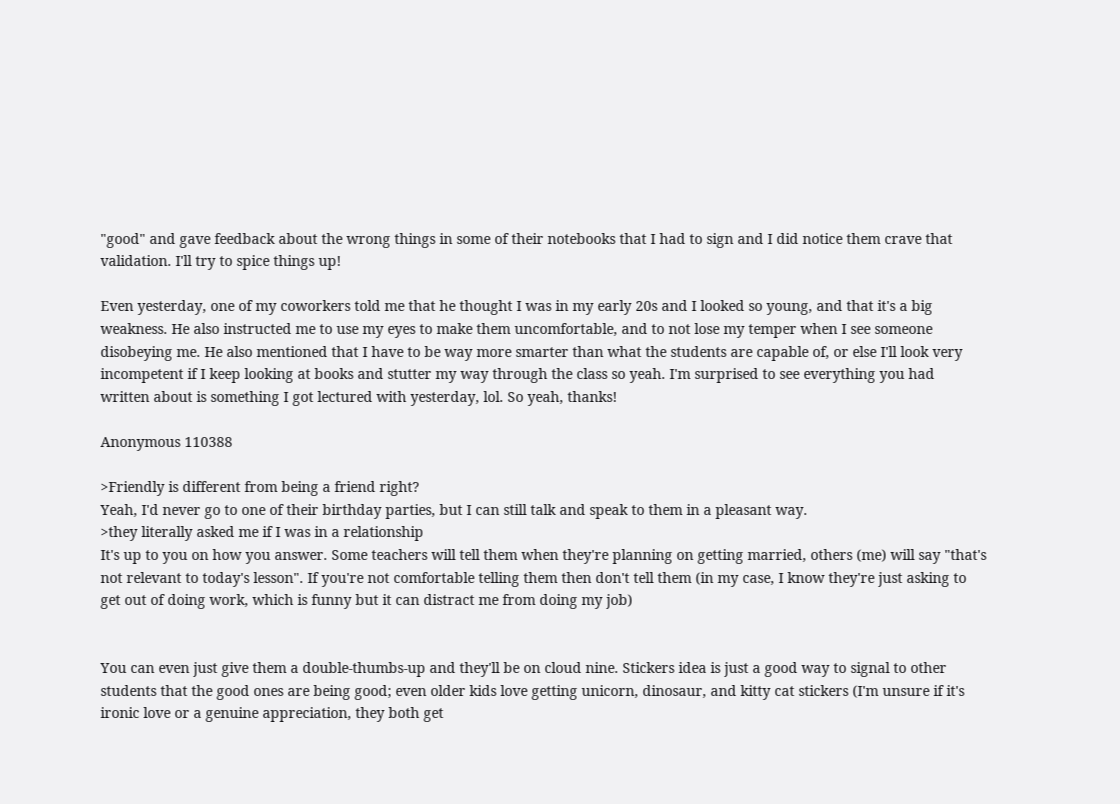"good" and gave feedback about the wrong things in some of their notebooks that I had to sign and I did notice them crave that validation. I'll try to spice things up!

Even yesterday, one of my coworkers told me that he thought I was in my early 20s and I looked so young, and that it's a big weakness. He also instructed me to use my eyes to make them uncomfortable, and to not lose my temper when I see someone disobeying me. He also mentioned that I have to be way more smarter than what the students are capable of, or else I'll look very incompetent if I keep looking at books and stutter my way through the class so yeah. I'm surprised to see everything you had written about is something I got lectured with yesterday, lol. So yeah, thanks!

Anonymous 110388

>Friendly is different from being a friend right?
Yeah, I'd never go to one of their birthday parties, but I can still talk and speak to them in a pleasant way.
>they literally asked me if I was in a relationship
It's up to you on how you answer. Some teachers will tell them when they're planning on getting married, others (me) will say "that's not relevant to today's lesson". If you're not comfortable telling them then don't tell them (in my case, I know they're just asking to get out of doing work, which is funny but it can distract me from doing my job)


You can even just give them a double-thumbs-up and they'll be on cloud nine. Stickers idea is just a good way to signal to other students that the good ones are being good; even older kids love getting unicorn, dinosaur, and kitty cat stickers (I'm unsure if it's ironic love or a genuine appreciation, they both get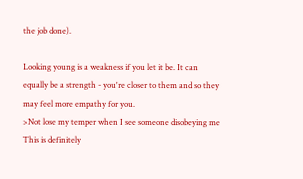the job done).

Looking young is a weakness if you let it be. It can equally be a strength - you're closer to them and so they may feel more empathy for you.
>Not lose my temper when I see someone disobeying me
This is definitely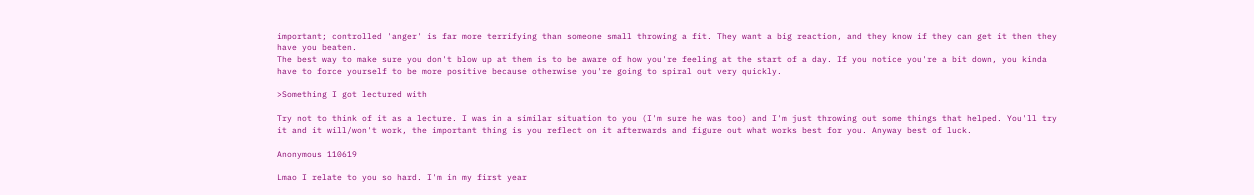important; controlled 'anger' is far more terrifying than someone small throwing a fit. They want a big reaction, and they know if they can get it then they have you beaten.
The best way to make sure you don't blow up at them is to be aware of how you're feeling at the start of a day. If you notice you're a bit down, you kinda have to force yourself to be more positive because otherwise you're going to spiral out very quickly.

>Something I got lectured with

Try not to think of it as a lecture. I was in a similar situation to you (I'm sure he was too) and I'm just throwing out some things that helped. You'll try it and it will/won't work, the important thing is you reflect on it afterwards and figure out what works best for you. Anyway best of luck.

Anonymous 110619

Lmao I relate to you so hard. I'm in my first year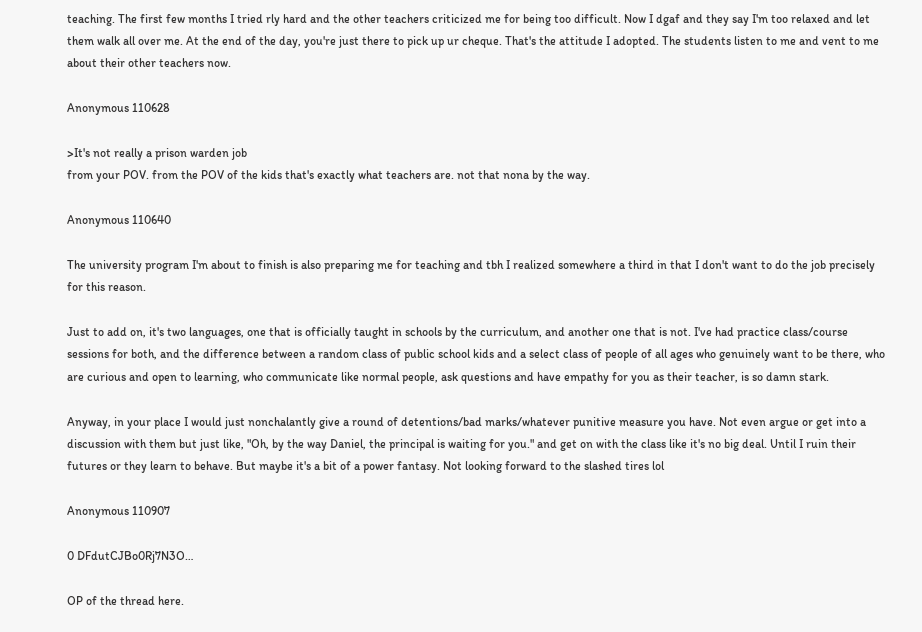teaching. The first few months I tried rly hard and the other teachers criticized me for being too difficult. Now I dgaf and they say I'm too relaxed and let them walk all over me. At the end of the day, you're just there to pick up ur cheque. That's the attitude I adopted. The students listen to me and vent to me about their other teachers now.

Anonymous 110628

>It's not really a prison warden job
from your POV. from the POV of the kids that's exactly what teachers are. not that nona by the way.

Anonymous 110640

The university program I'm about to finish is also preparing me for teaching and tbh I realized somewhere a third in that I don't want to do the job precisely for this reason.

Just to add on, it's two languages, one that is officially taught in schools by the curriculum, and another one that is not. I've had practice class/course sessions for both, and the difference between a random class of public school kids and a select class of people of all ages who genuinely want to be there, who are curious and open to learning, who communicate like normal people, ask questions and have empathy for you as their teacher, is so damn stark.

Anyway, in your place I would just nonchalantly give a round of detentions/bad marks/whatever punitive measure you have. Not even argue or get into a discussion with them but just like, "Oh, by the way Daniel, the principal is waiting for you." and get on with the class like it's no big deal. Until I ruin their futures or they learn to behave. But maybe it's a bit of a power fantasy. Not looking forward to the slashed tires lol

Anonymous 110907

0 DFdutCJBo0Rj7N3O…

OP of the thread here.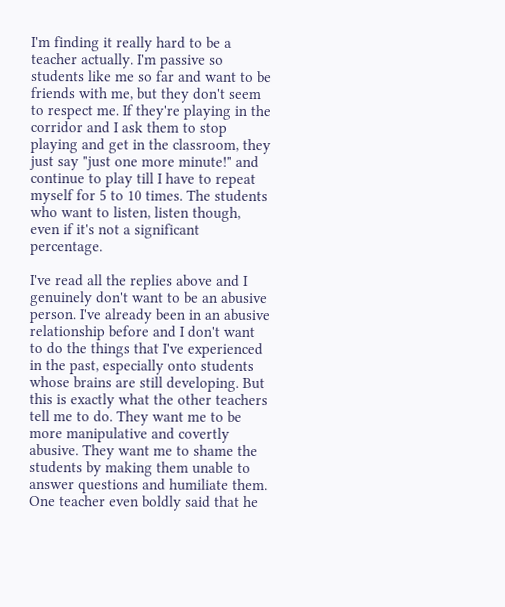I'm finding it really hard to be a teacher actually. I'm passive so students like me so far and want to be friends with me, but they don't seem to respect me. If they're playing in the corridor and I ask them to stop playing and get in the classroom, they just say "just one more minute!" and continue to play till I have to repeat myself for 5 to 10 times. The students who want to listen, listen though, even if it's not a significant percentage.

I've read all the replies above and I genuinely don't want to be an abusive person. I've already been in an abusive relationship before and I don't want to do the things that I've experienced in the past, especially onto students whose brains are still developing. But this is exactly what the other teachers tell me to do. They want me to be more manipulative and covertly abusive. They want me to shame the students by making them unable to answer questions and humiliate them. One teacher even boldly said that he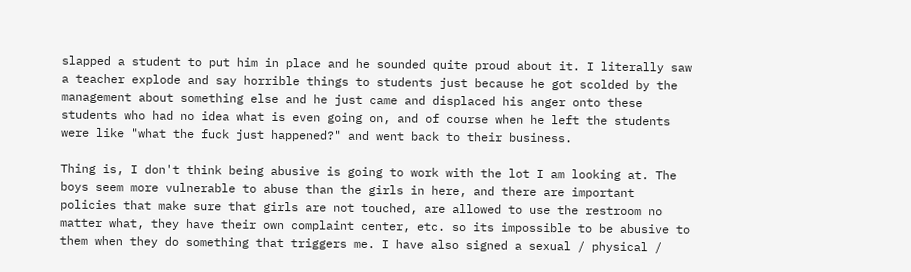slapped a student to put him in place and he sounded quite proud about it. I literally saw a teacher explode and say horrible things to students just because he got scolded by the management about something else and he just came and displaced his anger onto these students who had no idea what is even going on, and of course when he left the students were like "what the fuck just happened?" and went back to their business.

Thing is, I don't think being abusive is going to work with the lot I am looking at. The boys seem more vulnerable to abuse than the girls in here, and there are important policies that make sure that girls are not touched, are allowed to use the restroom no matter what, they have their own complaint center, etc. so its impossible to be abusive to them when they do something that triggers me. I have also signed a sexual / physical /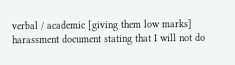verbal / academic [giving them low marks] harassment document stating that I will not do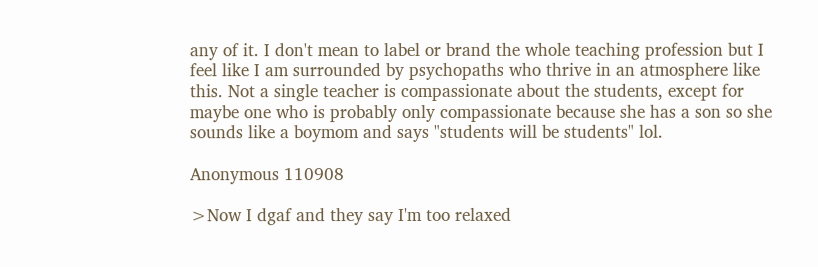any of it. I don't mean to label or brand the whole teaching profession but I feel like I am surrounded by psychopaths who thrive in an atmosphere like this. Not a single teacher is compassionate about the students, except for maybe one who is probably only compassionate because she has a son so she sounds like a boymom and says "students will be students" lol.

Anonymous 110908

>Now I dgaf and they say I'm too relaxed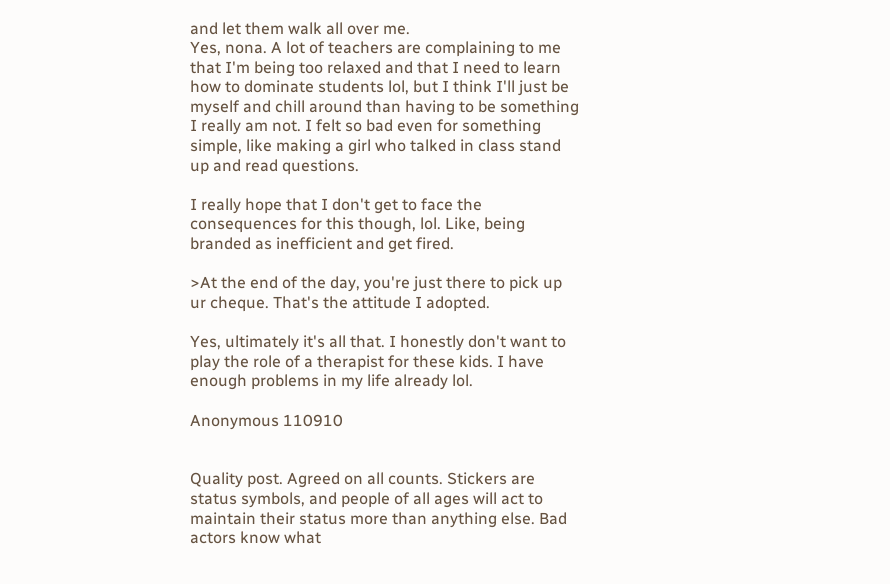and let them walk all over me.
Yes, nona. A lot of teachers are complaining to me that I'm being too relaxed and that I need to learn how to dominate students lol, but I think I'll just be myself and chill around than having to be something I really am not. I felt so bad even for something simple, like making a girl who talked in class stand up and read questions.

I really hope that I don't get to face the consequences for this though, lol. Like, being branded as inefficient and get fired.

>At the end of the day, you're just there to pick up ur cheque. That's the attitude I adopted.

Yes, ultimately it's all that. I honestly don't want to play the role of a therapist for these kids. I have enough problems in my life already lol.

Anonymous 110910


Quality post. Agreed on all counts. Stickers are status symbols, and people of all ages will act to maintain their status more than anything else. Bad actors know what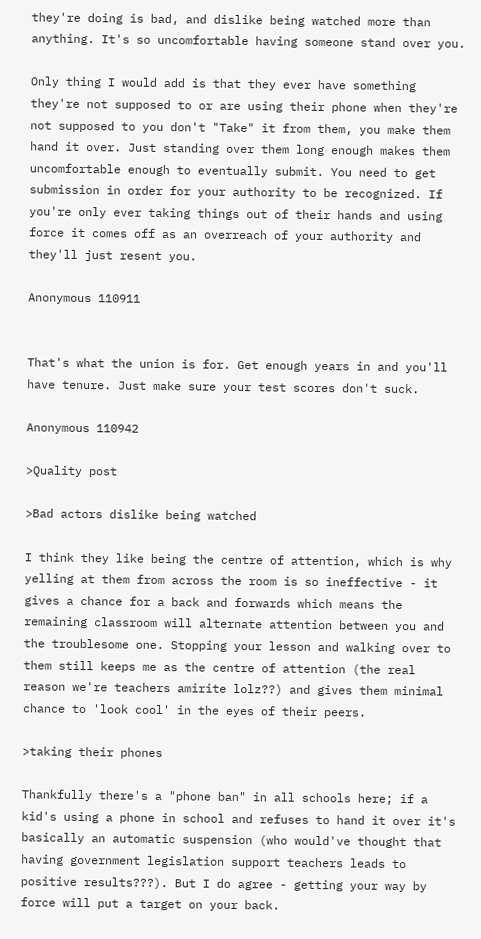they're doing is bad, and dislike being watched more than anything. It's so uncomfortable having someone stand over you.

Only thing I would add is that they ever have something they're not supposed to or are using their phone when they're not supposed to you don't "Take" it from them, you make them hand it over. Just standing over them long enough makes them uncomfortable enough to eventually submit. You need to get submission in order for your authority to be recognized. If you're only ever taking things out of their hands and using force it comes off as an overreach of your authority and they'll just resent you.

Anonymous 110911


That's what the union is for. Get enough years in and you'll have tenure. Just make sure your test scores don't suck.

Anonymous 110942

>Quality post

>Bad actors dislike being watched

I think they like being the centre of attention, which is why yelling at them from across the room is so ineffective - it gives a chance for a back and forwards which means the remaining classroom will alternate attention between you and the troublesome one. Stopping your lesson and walking over to them still keeps me as the centre of attention (the real reason we're teachers amirite lolz??) and gives them minimal chance to 'look cool' in the eyes of their peers.

>taking their phones

Thankfully there's a "phone ban" in all schools here; if a kid's using a phone in school and refuses to hand it over it's basically an automatic suspension (who would've thought that having government legislation support teachers leads to positive results???). But I do agree - getting your way by force will put a target on your back.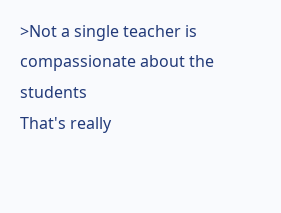>Not a single teacher is compassionate about the students
That's really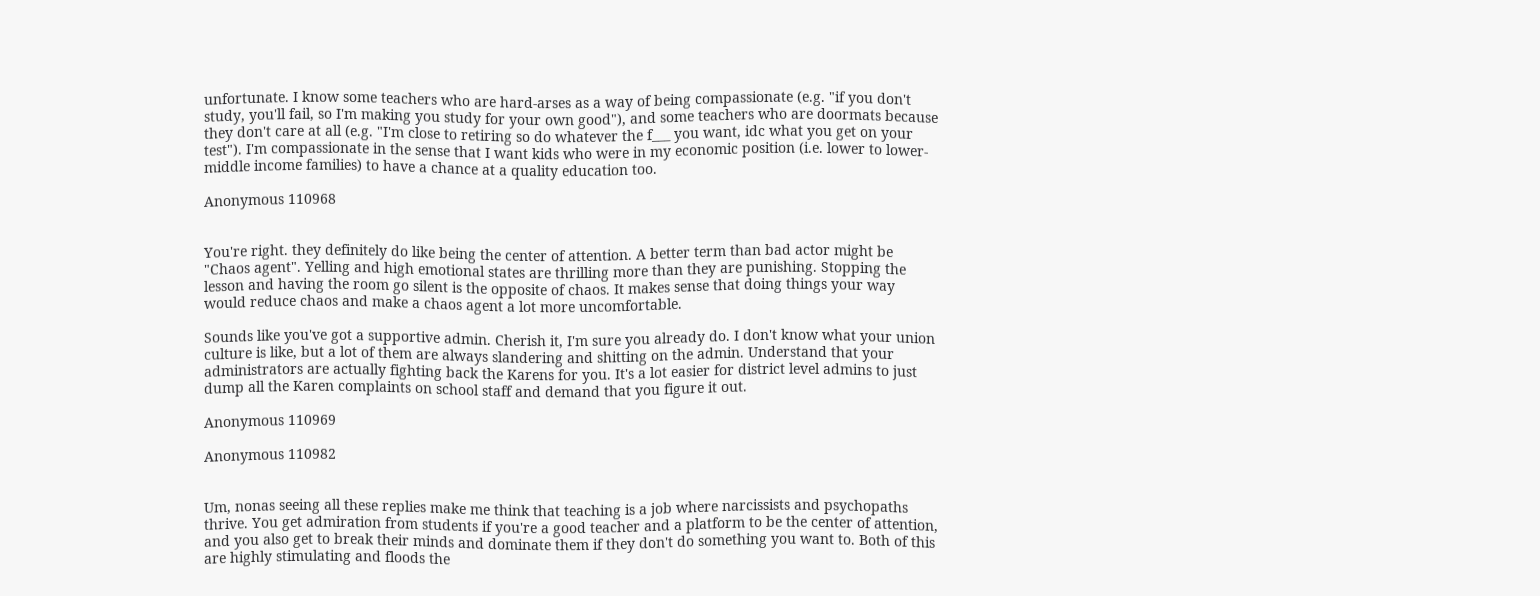unfortunate. I know some teachers who are hard-arses as a way of being compassionate (e.g. "if you don't study, you'll fail, so I'm making you study for your own good"), and some teachers who are doormats because they don't care at all (e.g. "I'm close to retiring so do whatever the f___ you want, idc what you get on your test"). I'm compassionate in the sense that I want kids who were in my economic position (i.e. lower to lower-middle income families) to have a chance at a quality education too.

Anonymous 110968


You're right. they definitely do like being the center of attention. A better term than bad actor might be "Chaos agent". Yelling and high emotional states are thrilling more than they are punishing. Stopping the lesson and having the room go silent is the opposite of chaos. It makes sense that doing things your way would reduce chaos and make a chaos agent a lot more uncomfortable.

Sounds like you've got a supportive admin. Cherish it, I'm sure you already do. I don't know what your union culture is like, but a lot of them are always slandering and shitting on the admin. Understand that your administrators are actually fighting back the Karens for you. It's a lot easier for district level admins to just dump all the Karen complaints on school staff and demand that you figure it out.

Anonymous 110969

Anonymous 110982


Um, nonas seeing all these replies make me think that teaching is a job where narcissists and psychopaths thrive. You get admiration from students if you're a good teacher and a platform to be the center of attention, and you also get to break their minds and dominate them if they don't do something you want to. Both of this are highly stimulating and floods the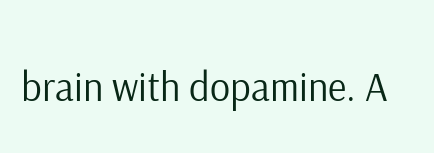brain with dopamine. A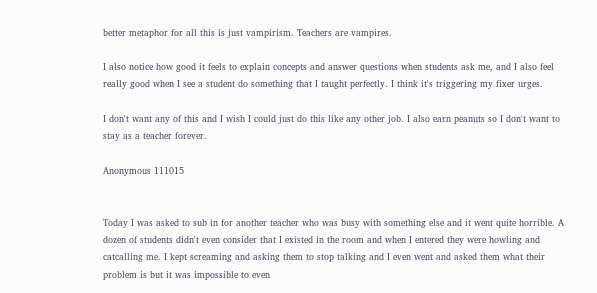better metaphor for all this is just vampirism. Teachers are vampires.

I also notice how good it feels to explain concepts and answer questions when students ask me, and I also feel really good when I see a student do something that I taught perfectly. I think it's triggering my fixer urges.

I don't want any of this and I wish I could just do this like any other job. I also earn peanuts so I don't want to stay as a teacher forever.

Anonymous 111015


Today I was asked to sub in for another teacher who was busy with something else and it went quite horrible. A dozen of students didn't even consider that I existed in the room and when I entered they were howling and catcalling me. I kept screaming and asking them to stop talking and I even went and asked them what their problem is but it was impossible to even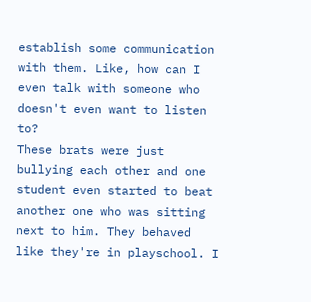establish some communication with them. Like, how can I even talk with someone who doesn't even want to listen to?
These brats were just bullying each other and one student even started to beat another one who was sitting next to him. They behaved like they're in playschool. I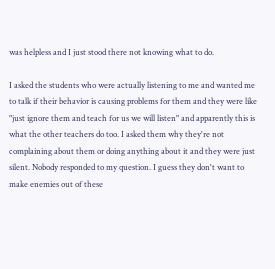was helpless and I just stood there not knowing what to do.

I asked the students who were actually listening to me and wanted me to talk if their behavior is causing problems for them and they were like "just ignore them and teach for us we will listen" and apparently this is what the other teachers do too. I asked them why they're not complaining about them or doing anything about it and they were just silent. Nobody responded to my question. I guess they don't want to make enemies out of these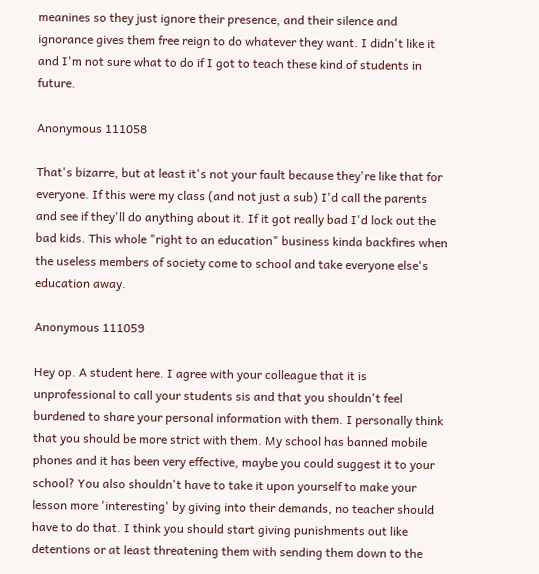meanines so they just ignore their presence, and their silence and ignorance gives them free reign to do whatever they want. I didn't like it and I'm not sure what to do if I got to teach these kind of students in future.

Anonymous 111058

That's bizarre, but at least it's not your fault because they're like that for everyone. If this were my class (and not just a sub) I'd call the parents and see if they'll do anything about it. If it got really bad I'd lock out the bad kids. This whole "right to an education" business kinda backfires when the useless members of society come to school and take everyone else's education away.

Anonymous 111059

Hey op. A student here. I agree with your colleague that it is unprofessional to call your students sis and that you shouldn't feel burdened to share your personal information with them. I personally think that you should be more strict with them. My school has banned mobile phones and it has been very effective, maybe you could suggest it to your school? You also shouldn't have to take it upon yourself to make your lesson more 'interesting' by giving into their demands, no teacher should have to do that. I think you should start giving punishments out like detentions or at least threatening them with sending them down to the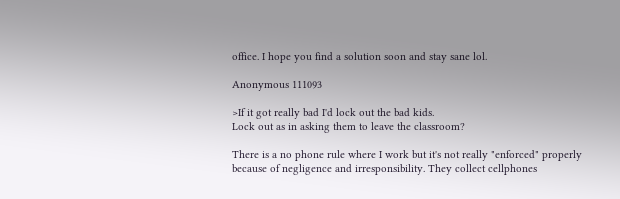office. I hope you find a solution soon and stay sane lol.

Anonymous 111093

>If it got really bad I'd lock out the bad kids.
Lock out as in asking them to leave the classroom?

There is a no phone rule where I work but it's not really "enforced" properly because of negligence and irresponsibility. They collect cellphones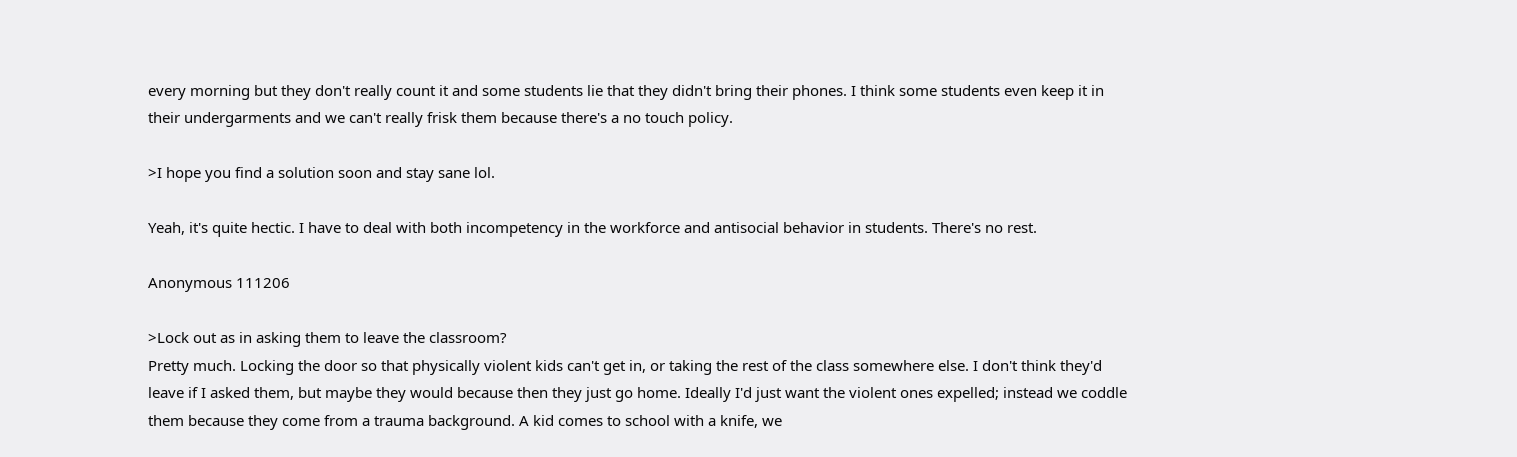every morning but they don't really count it and some students lie that they didn't bring their phones. I think some students even keep it in their undergarments and we can't really frisk them because there's a no touch policy.

>I hope you find a solution soon and stay sane lol.

Yeah, it's quite hectic. I have to deal with both incompetency in the workforce and antisocial behavior in students. There's no rest.

Anonymous 111206

>Lock out as in asking them to leave the classroom?
Pretty much. Locking the door so that physically violent kids can't get in, or taking the rest of the class somewhere else. I don't think they'd leave if I asked them, but maybe they would because then they just go home. Ideally I'd just want the violent ones expelled; instead we coddle them because they come from a trauma background. A kid comes to school with a knife, we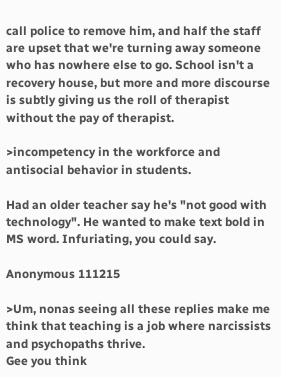call police to remove him, and half the staff are upset that we're turning away someone who has nowhere else to go. School isn't a recovery house, but more and more discourse is subtly giving us the roll of therapist without the pay of therapist.

>incompetency in the workforce and antisocial behavior in students.

Had an older teacher say he's "not good with technology". He wanted to make text bold in MS word. Infuriating, you could say.

Anonymous 111215

>Um, nonas seeing all these replies make me think that teaching is a job where narcissists and psychopaths thrive.
Gee you think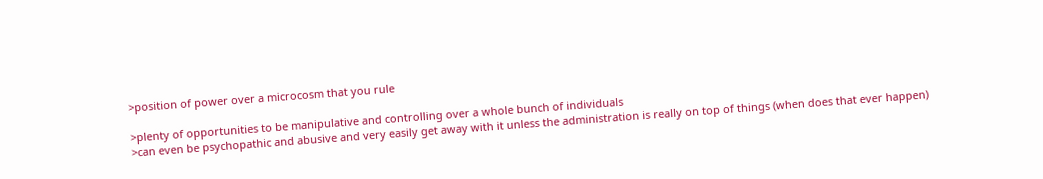>position of power over a microcosm that you rule

>plenty of opportunities to be manipulative and controlling over a whole bunch of individuals
>can even be psychopathic and abusive and very easily get away with it unless the administration is really on top of things (when does that ever happen)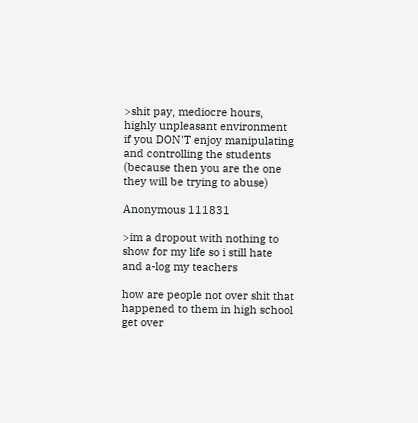>shit pay, mediocre hours, highly unpleasant environment if you DON'T enjoy manipulating and controlling the students (because then you are the one they will be trying to abuse)

Anonymous 111831

>im a dropout with nothing to show for my life so i still hate and a-log my teachers

how are people not over shit that happened to them in high school get over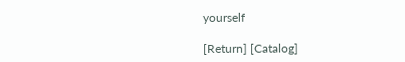yourself

[Return] [Catalog]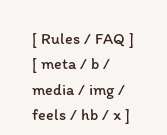[ Rules / FAQ ] [ meta / b / media / img / feels / hb / x ]